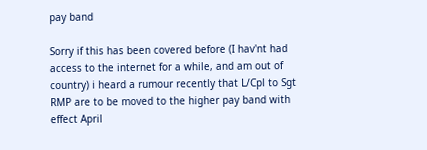pay band

Sorry if this has been covered before (I hav'nt had access to the internet for a while, and am out of country) i heard a rumour recently that L/Cpl to Sgt RMP are to be moved to the higher pay band with effect April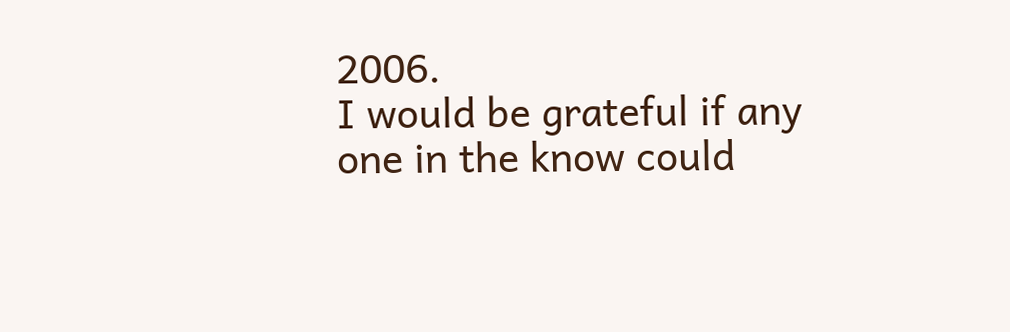2006.
I would be grateful if any one in the know could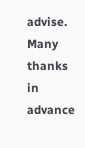advise.
Many thanks in advance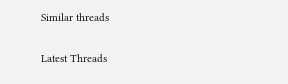Similar threads

Latest Threads